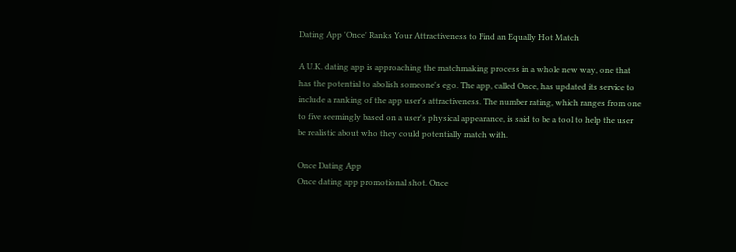Dating App 'Once' Ranks Your Attractiveness to Find an Equally Hot Match

A U.K. dating app is approaching the matchmaking process in a whole new way, one that has the potential to abolish someone's ego. The app, called Once, has updated its service to include a ranking of the app user's attractiveness. The number rating, which ranges from one to five seemingly based on a user's physical appearance, is said to be a tool to help the user be realistic about who they could potentially match with.

Once Dating App
Once dating app promotional shot. Once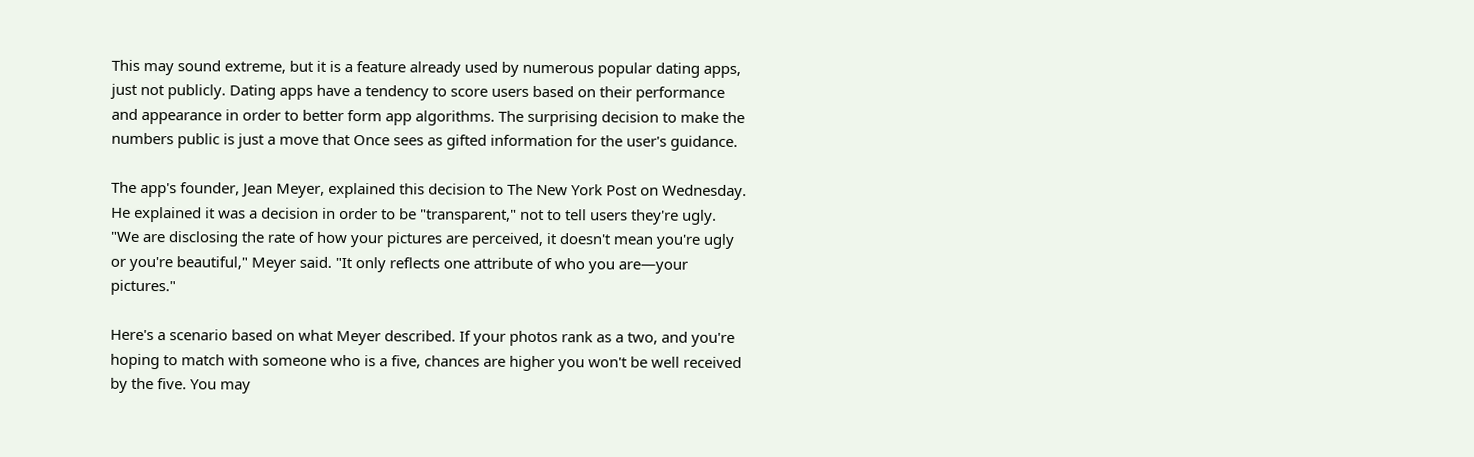This may sound extreme, but it is a feature already used by numerous popular dating apps, just not publicly. Dating apps have a tendency to score users based on their performance and appearance in order to better form app algorithms. The surprising decision to make the numbers public is just a move that Once sees as gifted information for the user's guidance.

The app's founder, Jean Meyer, explained this decision to The New York Post on Wednesday. He explained it was a decision in order to be "transparent," not to tell users they're ugly. "We are disclosing the rate of how your pictures are perceived, it doesn't mean you're ugly or you're beautiful," Meyer said. "It only reflects one attribute of who you are—your pictures."

Here's a scenario based on what Meyer described. If your photos rank as a two, and you're hoping to match with someone who is a five, chances are higher you won't be well received by the five. You may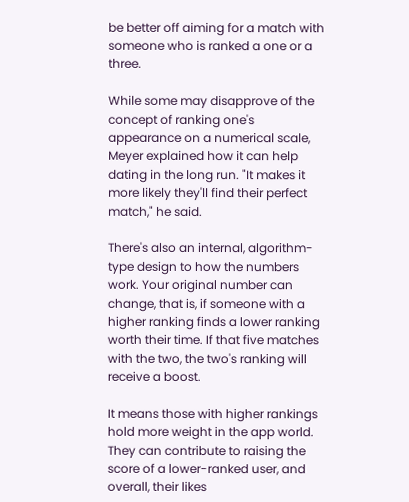be better off aiming for a match with someone who is ranked a one or a three.

While some may disapprove of the concept of ranking one's appearance on a numerical scale, Meyer explained how it can help dating in the long run. "It makes it more likely they'll find their perfect match," he said.

There's also an internal, algorithm-type design to how the numbers work. Your original number can change, that is, if someone with a higher ranking finds a lower ranking worth their time. If that five matches with the two, the two's ranking will receive a boost.

It means those with higher rankings hold more weight in the app world. They can contribute to raising the score of a lower-ranked user, and overall, their likes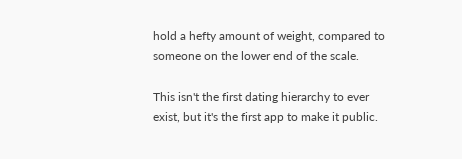hold a hefty amount of weight, compared to someone on the lower end of the scale.

This isn't the first dating hierarchy to ever exist, but it's the first app to make it public.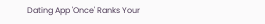Dating App 'Once' Ranks Your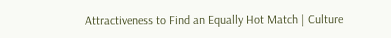Attractiveness to Find an Equally Hot Match | Culture